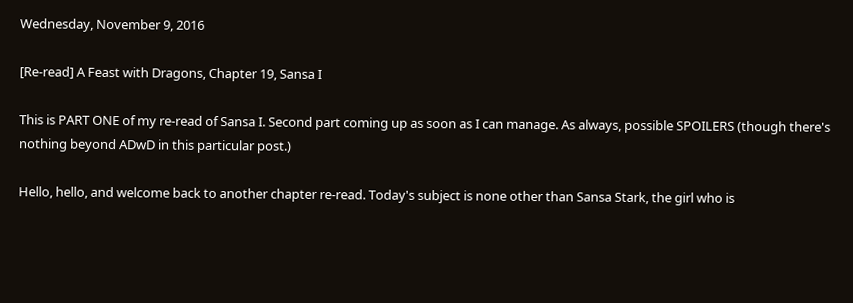Wednesday, November 9, 2016

[Re-read] A Feast with Dragons, Chapter 19, Sansa I

This is PART ONE of my re-read of Sansa I. Second part coming up as soon as I can manage. As always, possible SPOILERS (though there's nothing beyond ADwD in this particular post.)

Hello, hello, and welcome back to another chapter re-read. Today's subject is none other than Sansa Stark, the girl who is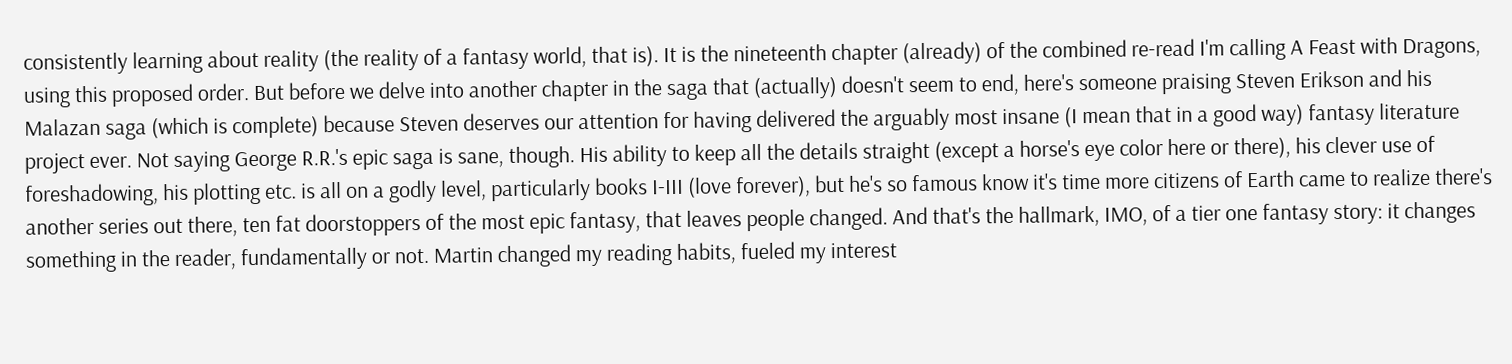consistently learning about reality (the reality of a fantasy world, that is). It is the nineteenth chapter (already) of the combined re-read I'm calling A Feast with Dragons, using this proposed order. But before we delve into another chapter in the saga that (actually) doesn't seem to end, here's someone praising Steven Erikson and his Malazan saga (which is complete) because Steven deserves our attention for having delivered the arguably most insane (I mean that in a good way) fantasy literature project ever. Not saying George R.R.'s epic saga is sane, though. His ability to keep all the details straight (except a horse's eye color here or there), his clever use of foreshadowing, his plotting etc. is all on a godly level, particularly books I-III (love forever), but he's so famous know it's time more citizens of Earth came to realize there's another series out there, ten fat doorstoppers of the most epic fantasy, that leaves people changed. And that's the hallmark, IMO, of a tier one fantasy story: it changes something in the reader, fundamentally or not. Martin changed my reading habits, fueled my interest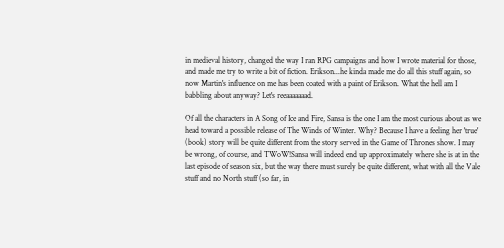in medieval history, changed the way I ran RPG campaigns and how I wrote material for those, and made me try to write a bit of fiction. Erikson...he kinda made me do all this stuff again, so now Martin's influence on me has been coated with a paint of Erikson. What the hell am I babbling about anyway? Let's reeaaaaaaad.

Of all the characters in A Song of Ice and Fire, Sansa is the one I am the most curious about as we head toward a possible release of The Winds of Winter. Why? Because I have a feeling her 'true' (book) story will be quite different from the story served in the Game of Thrones show. I may be wrong, of course, and TWoW!Sansa will indeed end up approximately where she is at in the last episode of season six, but the way there must surely be quite different, what with all the Vale stuff and no North stuff (so far, in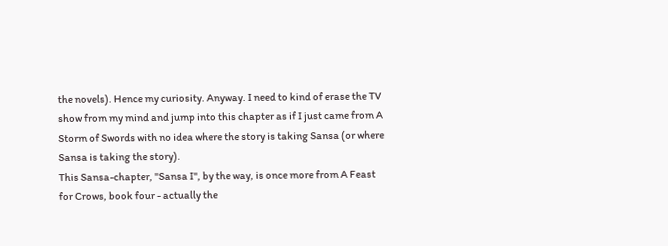the novels). Hence my curiosity. Anyway. I need to kind of erase the TV show from my mind and jump into this chapter as if I just came from A Storm of Swords with no idea where the story is taking Sansa (or where Sansa is taking the story).
This Sansa-chapter, "Sansa I", by the way, is once more from A Feast for Crows, book four - actually the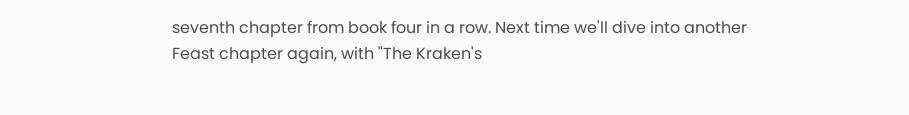seventh chapter from book four in a row. Next time we'll dive into another Feast chapter again, with "The Kraken's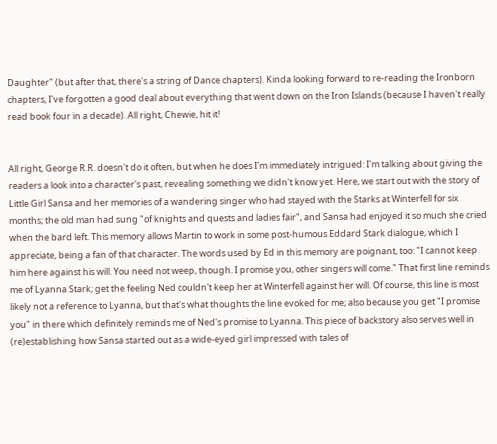Daughter" (but after that, there's a string of Dance chapters). Kinda looking forward to re-reading the Ironborn chapters, I've forgotten a good deal about everything that went down on the Iron Islands (because I haven't really read book four in a decade). All right, Chewie, hit it!


All right, George R.R. doesn't do it often, but when he does I'm immediately intrigued: I'm talking about giving the readers a look into a character's past, revealing something we didn't know yet. Here, we start out with the story of Little Girl Sansa and her memories of a wandering singer who had stayed with the Starks at Winterfell for six months; the old man had sung "of knights and quests and ladies fair", and Sansa had enjoyed it so much she cried when the bard left. This memory allows Martin to work in some post-humous Eddard Stark dialogue, which I appreciate, being a fan of that character. The words used by Ed in this memory are poignant, too: "I cannot keep him here against his will. You need not weep, though. I promise you, other singers will come." That first line reminds me of Lyanna Stark; get the feeling Ned couldn't keep her at Winterfell against her will. Of course, this line is most likely not a reference to Lyanna, but that's what thoughts the line evoked for me; also because you get "I promise you" in there which definitely reminds me of Ned's promise to Lyanna. This piece of backstory also serves well in (re)establishing how Sansa started out as a wide-eyed girl impressed with tales of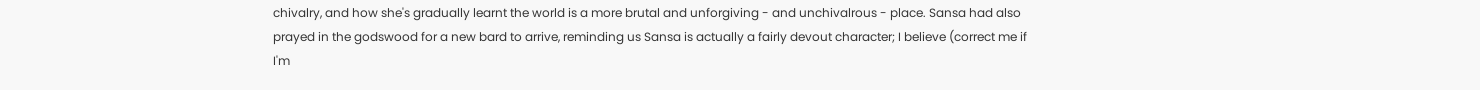chivalry, and how she's gradually learnt the world is a more brutal and unforgiving - and unchivalrous - place. Sansa had also prayed in the godswood for a new bard to arrive, reminding us Sansa is actually a fairly devout character; I believe (correct me if I'm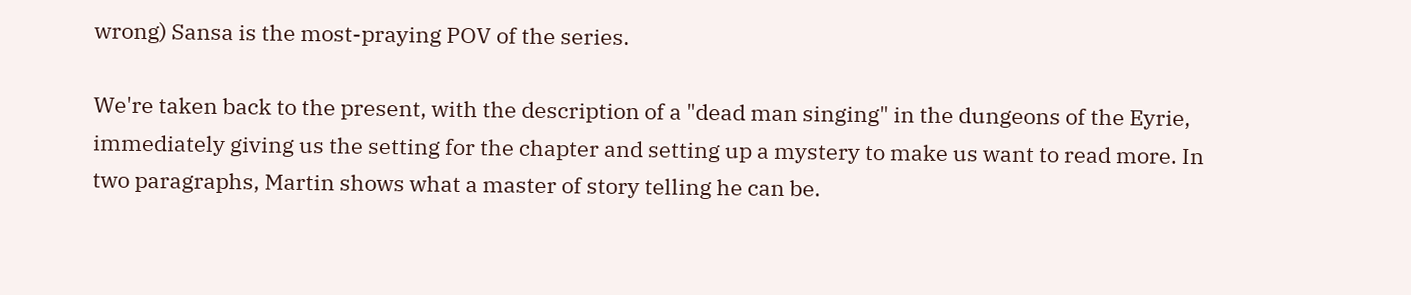wrong) Sansa is the most-praying POV of the series.

We're taken back to the present, with the description of a "dead man singing" in the dungeons of the Eyrie, immediately giving us the setting for the chapter and setting up a mystery to make us want to read more. In two paragraphs, Martin shows what a master of story telling he can be.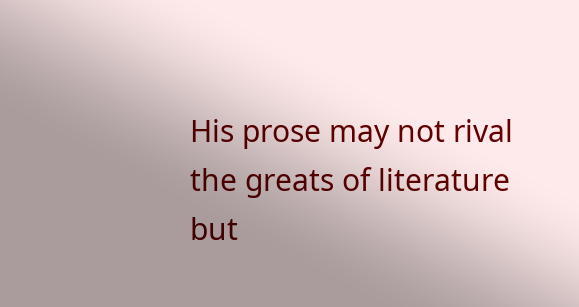His prose may not rival the greats of literature but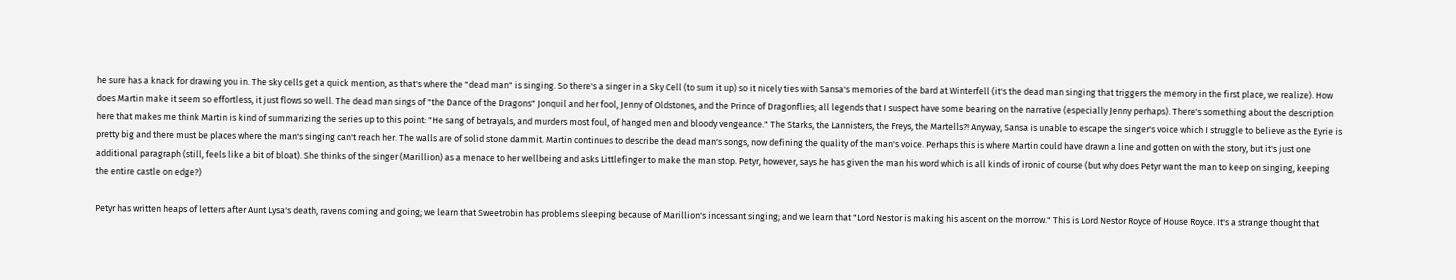he sure has a knack for drawing you in. The sky cells get a quick mention, as that's where the "dead man" is singing. So there's a singer in a Sky Cell (to sum it up) so it nicely ties with Sansa's memories of the bard at Winterfell (it's the dead man singing that triggers the memory in the first place, we realize). How does Martin make it seem so effortless, it just flows so well. The dead man sings of "the Dance of the Dragons" Jonquil and her fool, Jenny of Oldstones, and the Prince of Dragonflies; all legends that I suspect have some bearing on the narrative (especially Jenny perhaps). There's something about the description here that makes me think Martin is kind of summarizing the series up to this point: "He sang of betrayals, and murders most foul, of hanged men and bloody vengeance." The Starks, the Lannisters, the Freys, the Martells?! Anyway, Sansa is unable to escape the singer's voice which I struggle to believe as the Eyrie is pretty big and there must be places where the man's singing can't reach her. The walls are of solid stone dammit. Martin continues to describe the dead man's songs, now defining the quality of the man's voice. Perhaps this is where Martin could have drawn a line and gotten on with the story, but it's just one additional paragraph (still, feels like a bit of bloat). She thinks of the singer (Marillion) as a menace to her wellbeing and asks Littlefinger to make the man stop. Petyr, however, says he has given the man his word which is all kinds of ironic of course (but why does Petyr want the man to keep on singing, keeping the entire castle on edge?)

Petyr has written heaps of letters after Aunt Lysa's death, ravens coming and going; we learn that Sweetrobin has problems sleeping because of Marillion's incessant singing; and we learn that "Lord Nestor is making his ascent on the morrow." This is Lord Nestor Royce of House Royce. It's a strange thought that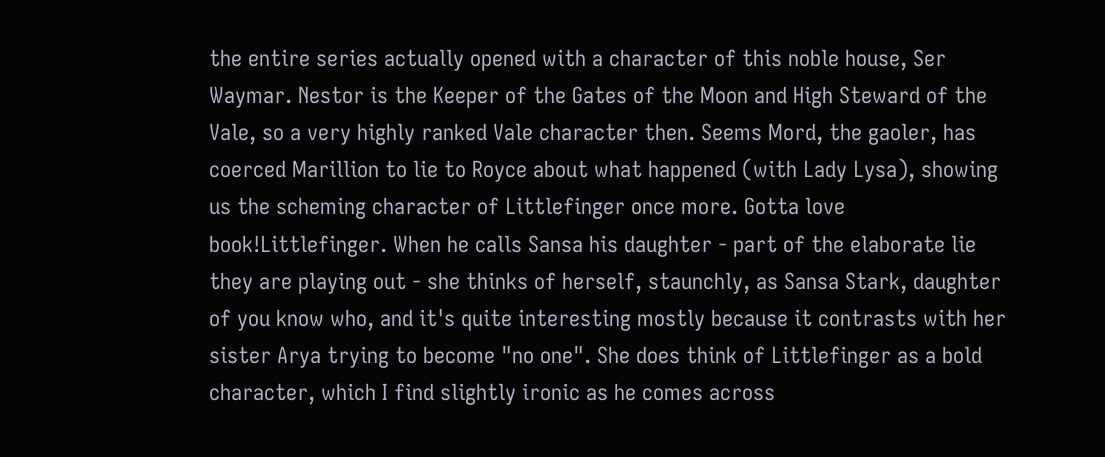the entire series actually opened with a character of this noble house, Ser Waymar. Nestor is the Keeper of the Gates of the Moon and High Steward of the Vale, so a very highly ranked Vale character then. Seems Mord, the gaoler, has coerced Marillion to lie to Royce about what happened (with Lady Lysa), showing us the scheming character of Littlefinger once more. Gotta love book!Littlefinger. When he calls Sansa his daughter - part of the elaborate lie they are playing out - she thinks of herself, staunchly, as Sansa Stark, daughter of you know who, and it's quite interesting mostly because it contrasts with her sister Arya trying to become "no one". She does think of Littlefinger as a bold character, which I find slightly ironic as he comes across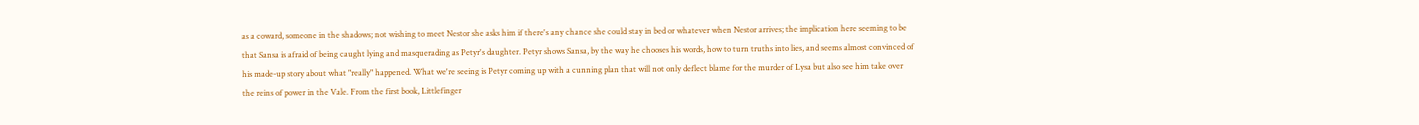as a coward, someone in the shadows; not wishing to meet Nestor she asks him if there's any chance she could stay in bed or whatever when Nestor arrives; the implication here seeming to be that Sansa is afraid of being caught lying and masquerading as Petyr's daughter. Petyr shows Sansa, by the way he chooses his words, how to turn truths into lies, and seems almost convinced of his made-up story about what "really" happened. What we're seeing is Petyr coming up with a cunning plan that will not only deflect blame for the murder of Lysa but also see him take over the reins of power in the Vale. From the first book, Littlefinger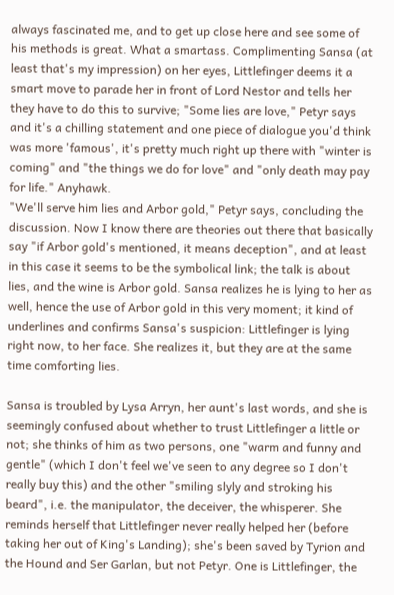always fascinated me, and to get up close here and see some of his methods is great. What a smartass. Complimenting Sansa (at least that's my impression) on her eyes, Littlefinger deems it a smart move to parade her in front of Lord Nestor and tells her they have to do this to survive; "Some lies are love," Petyr says and it's a chilling statement and one piece of dialogue you'd think was more 'famous', it's pretty much right up there with "winter is coming" and "the things we do for love" and "only death may pay for life." Anyhawk.
"We'll serve him lies and Arbor gold," Petyr says, concluding the discussion. Now I know there are theories out there that basically say "if Arbor gold's mentioned, it means deception", and at least in this case it seems to be the symbolical link; the talk is about lies, and the wine is Arbor gold. Sansa realizes he is lying to her as well, hence the use of Arbor gold in this very moment; it kind of underlines and confirms Sansa's suspicion: Littlefinger is lying right now, to her face. She realizes it, but they are at the same time comforting lies.

Sansa is troubled by Lysa Arryn, her aunt's last words, and she is seemingly confused about whether to trust Littlefinger a little or not; she thinks of him as two persons, one "warm and funny and gentle" (which I don't feel we've seen to any degree so I don't really buy this) and the other "smiling slyly and stroking his beard", i.e. the manipulator, the deceiver, the whisperer. She reminds herself that Littlefinger never really helped her (before taking her out of King's Landing); she's been saved by Tyrion and the Hound and Ser Garlan, but not Petyr. One is Littlefinger, the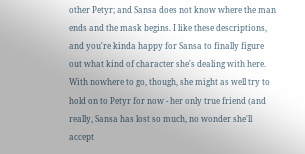other Petyr; and Sansa does not know where the man ends and the mask begins. I like these descriptions, and you're kinda happy for Sansa to finally figure out what kind of character she's dealing with here. With nowhere to go, though, she might as well try to hold on to Petyr for now - her only true friend (and really, Sansa has lost so much, no wonder she'll accept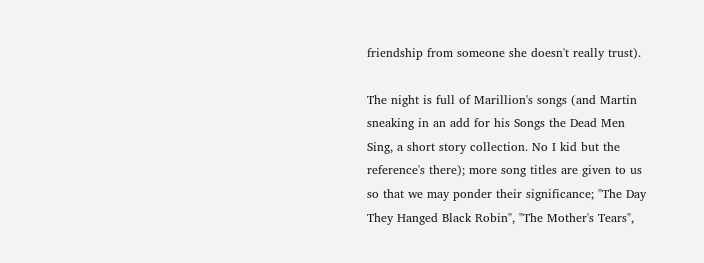friendship from someone she doesn't really trust).

The night is full of Marillion's songs (and Martin sneaking in an add for his Songs the Dead Men Sing, a short story collection. No I kid but the reference's there); more song titles are given to us so that we may ponder their significance; "The Day They Hanged Black Robin", "The Mother's Tears",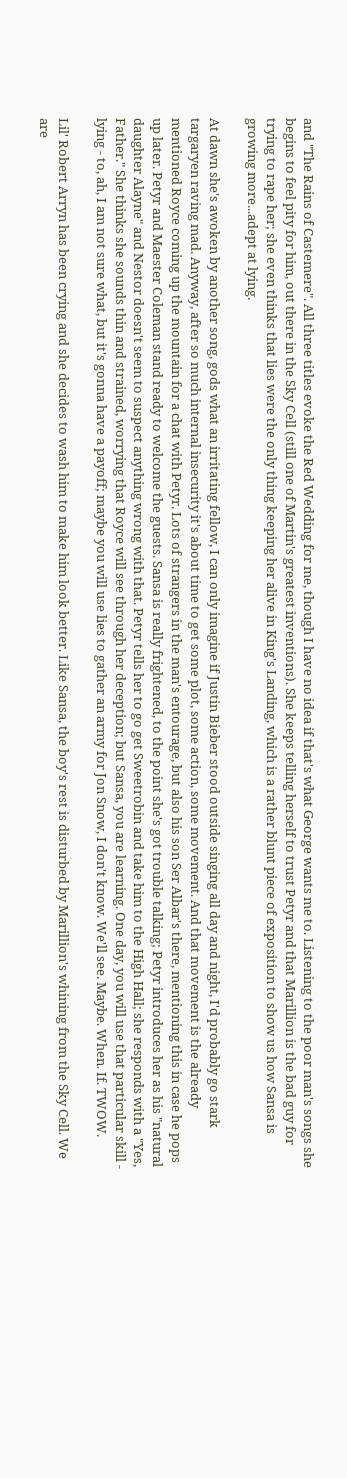and "The Rains of Castemere". All three titles evoke the Red Wedding for me, though I have no idea if that's what George wants me to. Listening to the poor man's songs she begins to feel pity for him, out there in the Sky Cell (still one of Martin's greatest inventions). She keeps telling herself to trust Petyr and that Marillion is the bad guy for trying to rape her; she even thinks that lies were the only thing keeping her alive in King's Landing, which is a rather blunt piece of exposition to show us how Sansa is growing more...adept at lying.

At dawn she's awoken by another song, gods what an irritating fellow, I can only imagine if Justin Bieber stood outside singing all day and night, I'd probably go stark targaryen raving mad. Anyway, after so much internal insecurity it's about time to get some plot, some action, some movement. And that movement is the already mentioned Royce coming up the mountain for a chat with Petyr. Lots of strangers in the man's entourage, but also his son Ser Albar's there, mentioning this in case he pops up later. Petyr and Maester Coleman stand ready to welcome the guests. Sansa is really frightened, to the point she's got trouble talking; Petyr introduces her as his "natural daughter Alayne" and Nestor doesn't seem to suspect anything wrong with that. Petyr tells her to go get Sweetrobin and take him to the High Hall; she responds with a "Yes, Father." She thinks she sounds thin and strained, worrying that Royce will see through her deception; but Sansa, you are learning. One day, you will use that particular skill - lying - to, ah, I am not sure what, but it's gonna have a payoff; maybe you will use lies to gather an army for Jon Snow, I don't know. We'll see. Maybe. When. If. TWOW.

Lil' Robert Arryn has been crying and she decides to wash him to make him look better. Like Sansa, the boy's rest is disturbed by Marillion's whining from the Sky Cell. We are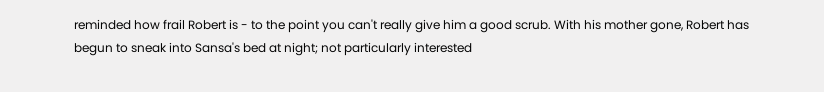reminded how frail Robert is - to the point you can't really give him a good scrub. With his mother gone, Robert has begun to sneak into Sansa's bed at night; not particularly interested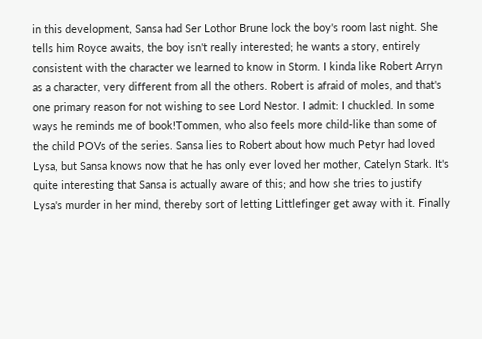in this development, Sansa had Ser Lothor Brune lock the boy's room last night. She tells him Royce awaits, the boy isn't really interested; he wants a story, entirely consistent with the character we learned to know in Storm. I kinda like Robert Arryn as a character, very different from all the others. Robert is afraid of moles, and that's one primary reason for not wishing to see Lord Nestor. I admit: I chuckled. In some ways he reminds me of book!Tommen, who also feels more child-like than some of the child POVs of the series. Sansa lies to Robert about how much Petyr had loved Lysa, but Sansa knows now that he has only ever loved her mother, Catelyn Stark. It's quite interesting that Sansa is actually aware of this; and how she tries to justify Lysa's murder in her mind, thereby sort of letting Littlefinger get away with it. Finally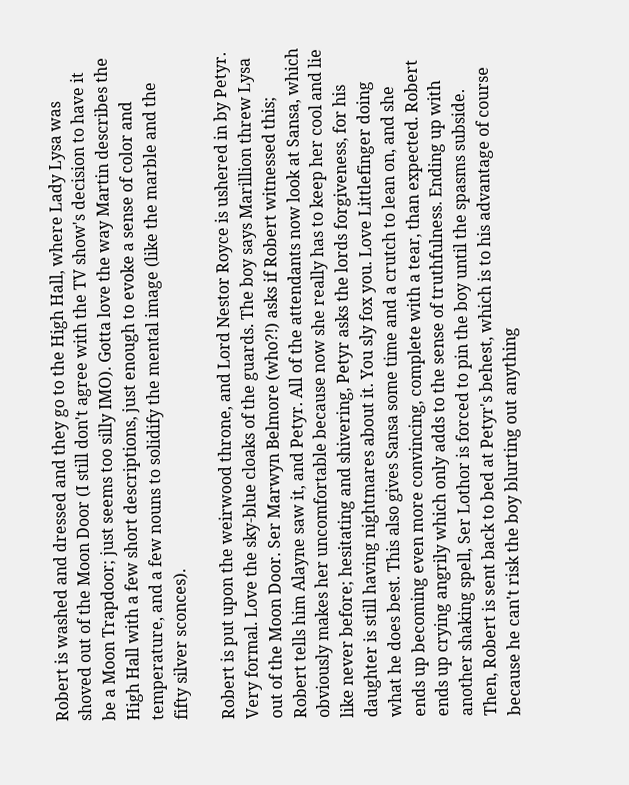Robert is washed and dressed and they go to the High Hall, where Lady Lysa was shoved out of the Moon Door (I still don't agree with the TV show's decision to have it be a Moon Trapdoor; just seems too silly IMO). Gotta love the way Martin describes the High Hall with a few short descriptions, just enough to evoke a sense of color and temperature, and a few nouns to solidify the mental image (like the marble and the fifty silver sconces).

Robert is put upon the weirwood throne, and Lord Nestor Royce is ushered in by Petyr. Very formal. Love the sky-blue cloaks of the guards. The boy says Marillion threw Lysa out of the Moon Door. Ser Marwyn Belmore (who?!) asks if Robert witnessed this; Robert tells him Alayne saw it, and Petyr. All of the attendants now look at Sansa, which obviously makes her uncomfortable because now she really has to keep her cool and lie like never before; hesitating and shivering, Petyr asks the lords forgiveness, for his daughter is still having nightmares about it. You sly fox you. Love Littlefinger doing what he does best. This also gives Sansa some time and a crutch to lean on, and she ends up becoming even more convincing, complete with a tear, than expected. Robert ends up crying angrily which only adds to the sense of truthfulness. Ending up with another shaking spell, Ser Lothor is forced to pin the boy until the spasms subside. Then, Robert is sent back to bed at Petyr's behest, which is to his advantage of course because he can't risk the boy blurting out anything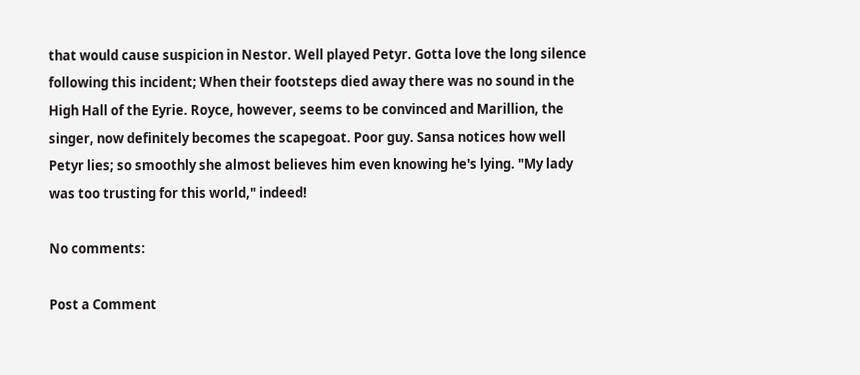that would cause suspicion in Nestor. Well played Petyr. Gotta love the long silence following this incident; When their footsteps died away there was no sound in the High Hall of the Eyrie. Royce, however, seems to be convinced and Marillion, the singer, now definitely becomes the scapegoat. Poor guy. Sansa notices how well Petyr lies; so smoothly she almost believes him even knowing he's lying. "My lady was too trusting for this world," indeed!

No comments:

Post a Comment